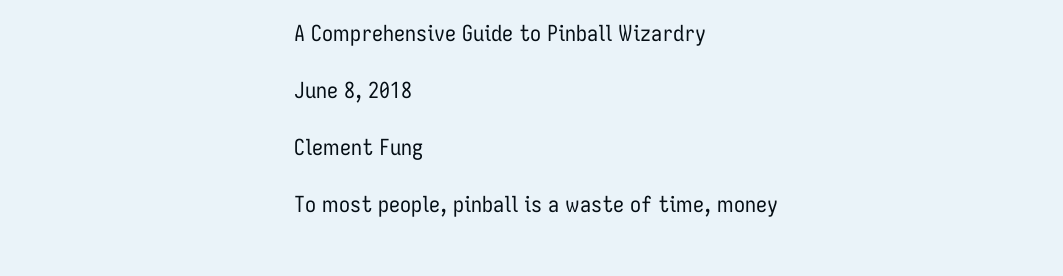A Comprehensive Guide to Pinball Wizardry

June 8, 2018

Clement Fung

To most people, pinball is a waste of time, money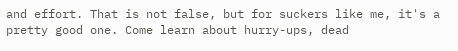and effort. That is not false, but for suckers like me, it's a pretty good one. Come learn about hurry-ups, dead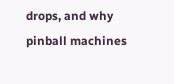drops, and why pinball machines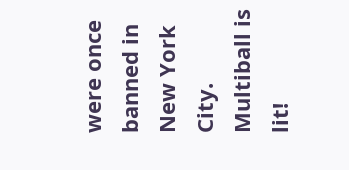were once banned in New York City. Multiball is lit!